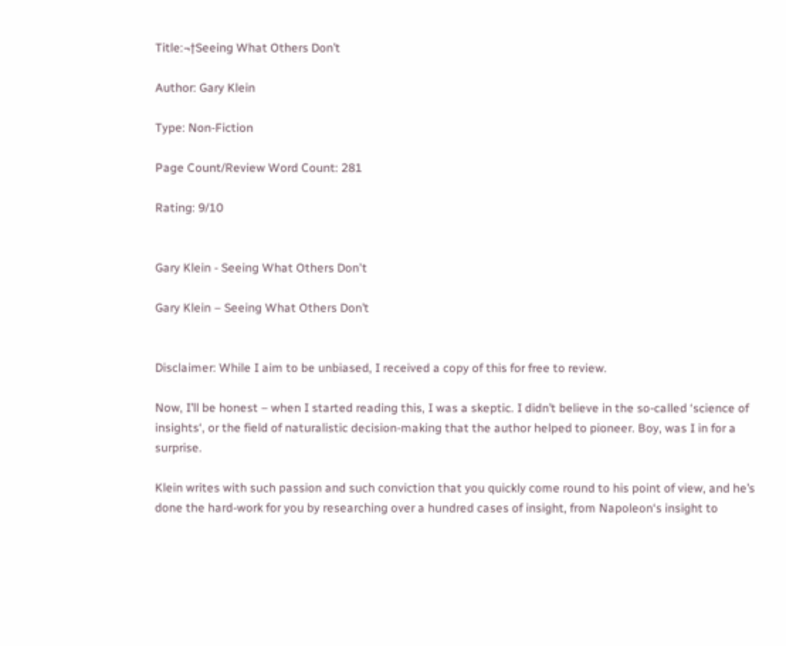Title:¬†Seeing What Others Don’t

Author: Gary Klein

Type: Non-Fiction

Page Count/Review Word Count: 281

Rating: 9/10


Gary Klein - Seeing What Others Don't

Gary Klein – Seeing What Others Don’t


Disclaimer: While I aim to be unbiased, I received a copy of this for free to review.

Now, I’ll be honest – when I started reading this, I was a skeptic. I didn’t believe in the so-called ‘science of insights‘, or the field of naturalistic decision-making that the author helped to pioneer. Boy, was I in for a surprise.

Klein writes with such passion and such conviction that you quickly come round to his point of view, and he’s done the hard-work for you by researching over a hundred cases of insight, from Napoleon‘s insight to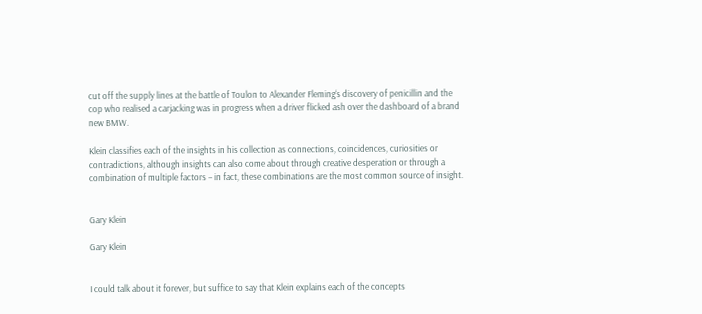cut off the supply lines at the battle of Toulon to Alexander Fleming‘s discovery of penicillin and the cop who realised a carjacking was in progress when a driver flicked ash over the dashboard of a brand new BMW.

Klein classifies each of the insights in his collection as connections, coincidences, curiosities or contradictions, although insights can also come about through creative desperation or through a combination of multiple factors – in fact, these combinations are the most common source of insight.


Gary Klein

Gary Klein


I could talk about it forever, but suffice to say that Klein explains each of the concepts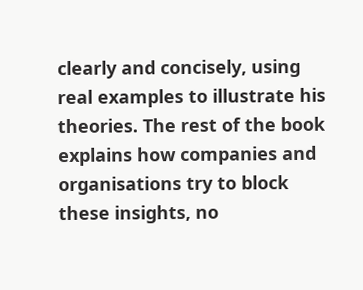clearly and concisely, using real examples to illustrate his theories. The rest of the book explains how companies and organisations try to block these insights, no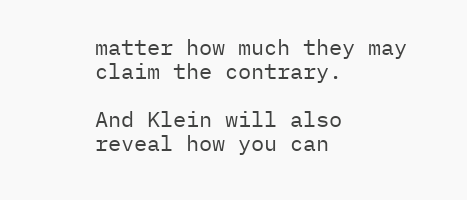matter how much they may claim the contrary.

And Klein will also reveal how you can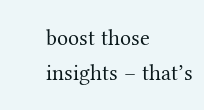boost those insights – that’s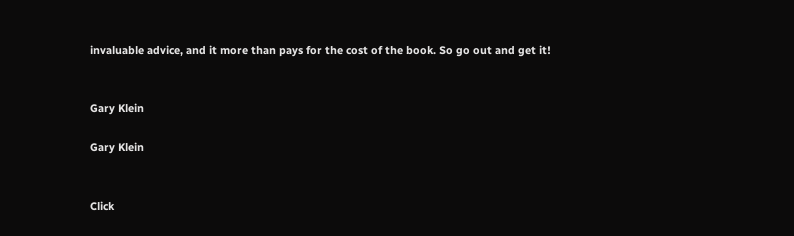invaluable advice, and it more than pays for the cost of the book. So go out and get it!


Gary Klein

Gary Klein


Click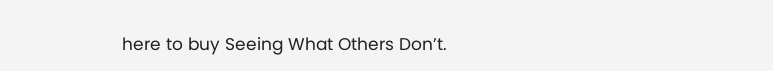here to buy Seeing What Others Don’t.